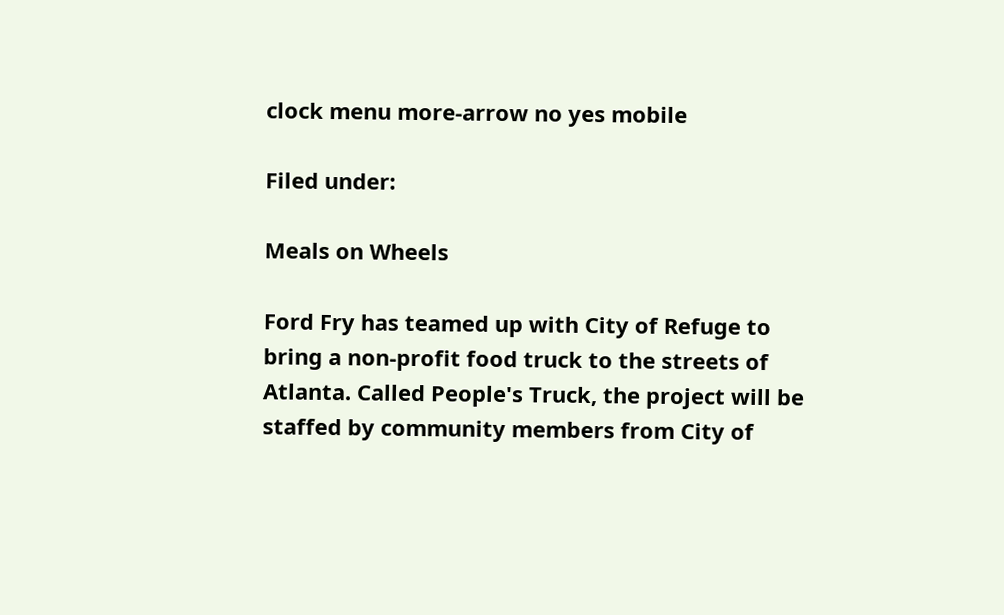clock menu more-arrow no yes mobile

Filed under:

Meals on Wheels

Ford Fry has teamed up with City of Refuge to bring a non-profit food truck to the streets of Atlanta. Called People's Truck, the project will be staffed by community members from City of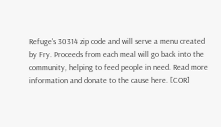Refuge's 30314 zip code and will serve a menu created by Fry. Proceeds from each meal will go back into the community, helping to feed people in need. Read more information and donate to the cause here. [COR]